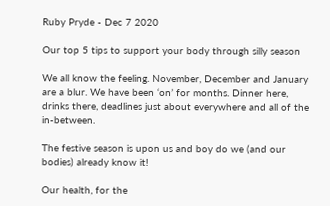Ruby Pryde - Dec 7 2020

Our top 5 tips to support your body through silly season

We all know the feeling. November, December and January are a blur. We have been ‘on’ for months. Dinner here, drinks there, deadlines just about everywhere and all of the in-between.

The festive season is upon us and boy do we (and our bodies) already know it!

Our health, for the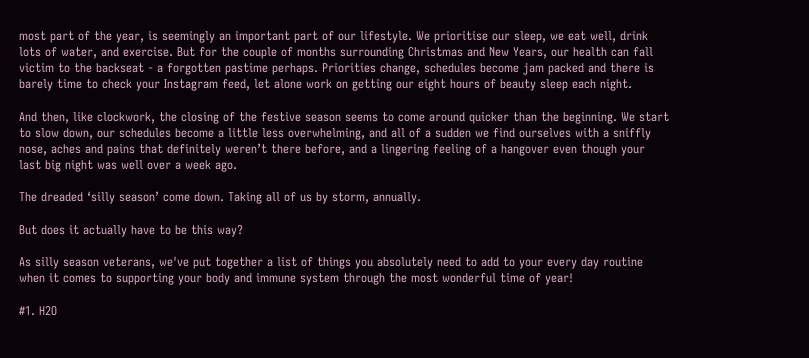most part of the year, is seemingly an important part of our lifestyle. We prioritise our sleep, we eat well, drink lots of water, and exercise. But for the couple of months surrounding Christmas and New Years, our health can fall victim to the backseat - a forgotten pastime perhaps. Priorities change, schedules become jam packed and there is barely time to check your Instagram feed, let alone work on getting our eight hours of beauty sleep each night.

And then, like clockwork, the closing of the festive season seems to come around quicker than the beginning. We start to slow down, our schedules become a little less overwhelming, and all of a sudden we find ourselves with a sniffly nose, aches and pains that definitely weren’t there before, and a lingering feeling of a hangover even though your last big night was well over a week ago.

The dreaded ‘silly season’ come down. Taking all of us by storm, annually.

But does it actually have to be this way?

As silly season veterans, we've put together a list of things you absolutely need to add to your every day routine when it comes to supporting your body and immune system through the most wonderful time of year!

#1. H2O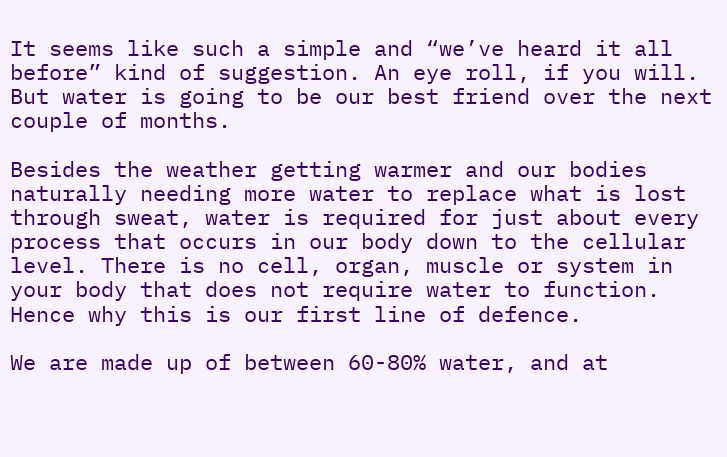It seems like such a simple and “we’ve heard it all before” kind of suggestion. An eye roll, if you will. But water is going to be our best friend over the next couple of months.

Besides the weather getting warmer and our bodies naturally needing more water to replace what is lost through sweat, water is required for just about every process that occurs in our body down to the cellular level. There is no cell, organ, muscle or system in your body that does not require water to function. Hence why this is our first line of defence.

We are made up of between 60-80% water, and at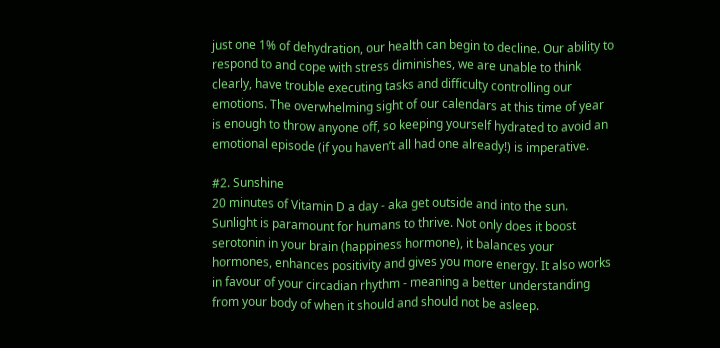just one 1% of dehydration, our health can begin to decline. Our ability to respond to and cope with stress diminishes, we are unable to think clearly, have trouble executing tasks and difficulty controlling our emotions. The overwhelming sight of our calendars at this time of year is enough to throw anyone off, so keeping yourself hydrated to avoid an emotional episode (if you haven’t all had one already!) is imperative.

#2. Sunshine
20 minutes of Vitamin D a day - aka get outside and into the sun. Sunlight is paramount for humans to thrive. Not only does it boost serotonin in your brain (happiness hormone), it balances your hormones, enhances positivity and gives you more energy. It also works in favour of your circadian rhythm - meaning a better understanding from your body of when it should and should not be asleep.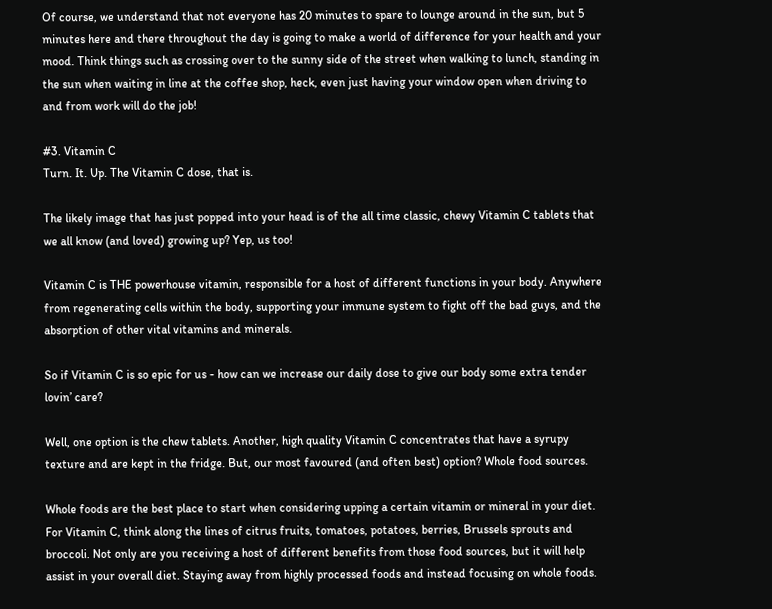Of course, we understand that not everyone has 20 minutes to spare to lounge around in the sun, but 5 minutes here and there throughout the day is going to make a world of difference for your health and your mood. Think things such as crossing over to the sunny side of the street when walking to lunch, standing in the sun when waiting in line at the coffee shop, heck, even just having your window open when driving to and from work will do the job!

#3. Vitamin C
Turn. It. Up. The Vitamin C dose, that is.

The likely image that has just popped into your head is of the all time classic, chewy Vitamin C tablets that we all know (and loved) growing up? Yep, us too!

Vitamin C is THE powerhouse vitamin, responsible for a host of different functions in your body. Anywhere from regenerating cells within the body, supporting your immune system to fight off the bad guys, and the absorption of other vital vitamins and minerals.

So if Vitamin C is so epic for us - how can we increase our daily dose to give our body some extra tender lovin’ care?

Well, one option is the chew tablets. Another, high quality Vitamin C concentrates that have a syrupy texture and are kept in the fridge. But, our most favoured (and often best) option? Whole food sources.

Whole foods are the best place to start when considering upping a certain vitamin or mineral in your diet. For Vitamin C, think along the lines of citrus fruits, tomatoes, potatoes, berries, Brussels sprouts and broccoli. Not only are you receiving a host of different benefits from those food sources, but it will help assist in your overall diet. Staying away from highly processed foods and instead focusing on whole foods.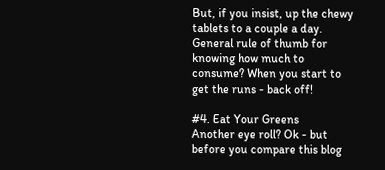But, if you insist, up the chewy tablets to a couple a day. General rule of thumb for knowing how much to consume? When you start to get the runs - back off!

#4. Eat Your Greens
Another eye roll? Ok - but before you compare this blog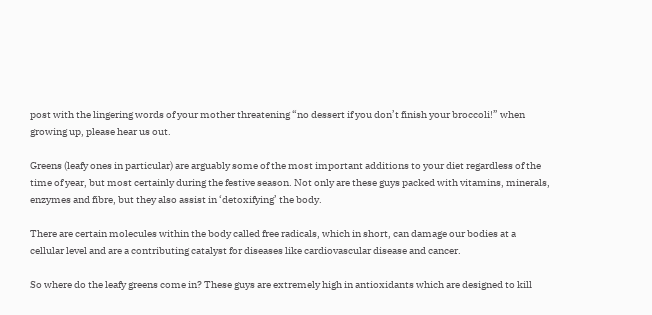post with the lingering words of your mother threatening “no dessert if you don’t finish your broccoli!” when growing up, please hear us out.

Greens (leafy ones in particular) are arguably some of the most important additions to your diet regardless of the time of year, but most certainly during the festive season. Not only are these guys packed with vitamins, minerals, enzymes and fibre, but they also assist in ‘detoxifying’ the body.

There are certain molecules within the body called free radicals, which in short, can damage our bodies at a cellular level and are a contributing catalyst for diseases like cardiovascular disease and cancer.

So where do the leafy greens come in? These guys are extremely high in antioxidants which are designed to kill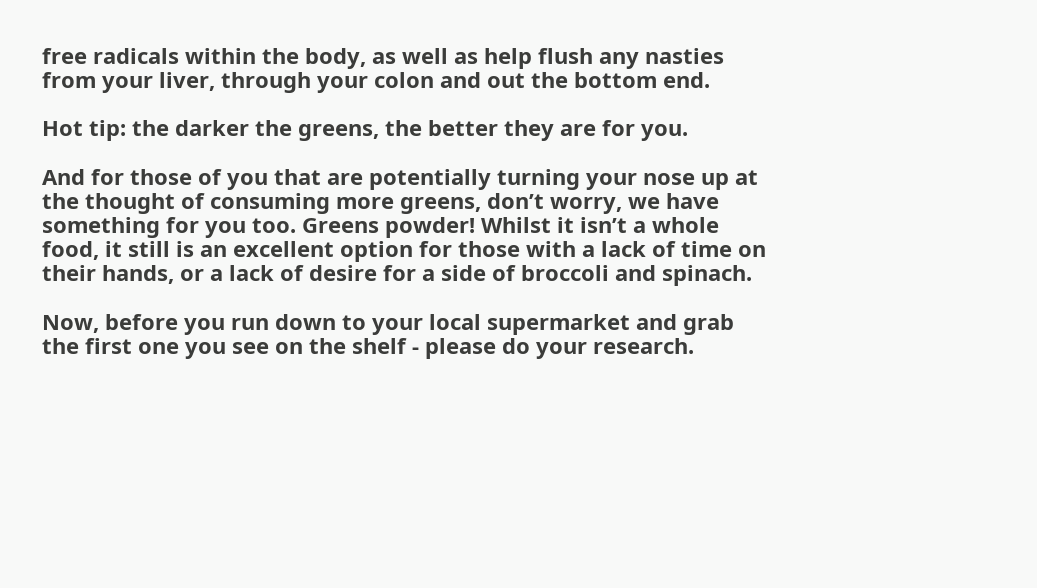free radicals within the body, as well as help flush any nasties from your liver, through your colon and out the bottom end.

Hot tip: the darker the greens, the better they are for you.

And for those of you that are potentially turning your nose up at the thought of consuming more greens, don’t worry, we have something for you too. Greens powder! Whilst it isn’t a whole food, it still is an excellent option for those with a lack of time on their hands, or a lack of desire for a side of broccoli and spinach.

Now, before you run down to your local supermarket and grab the first one you see on the shelf - please do your research.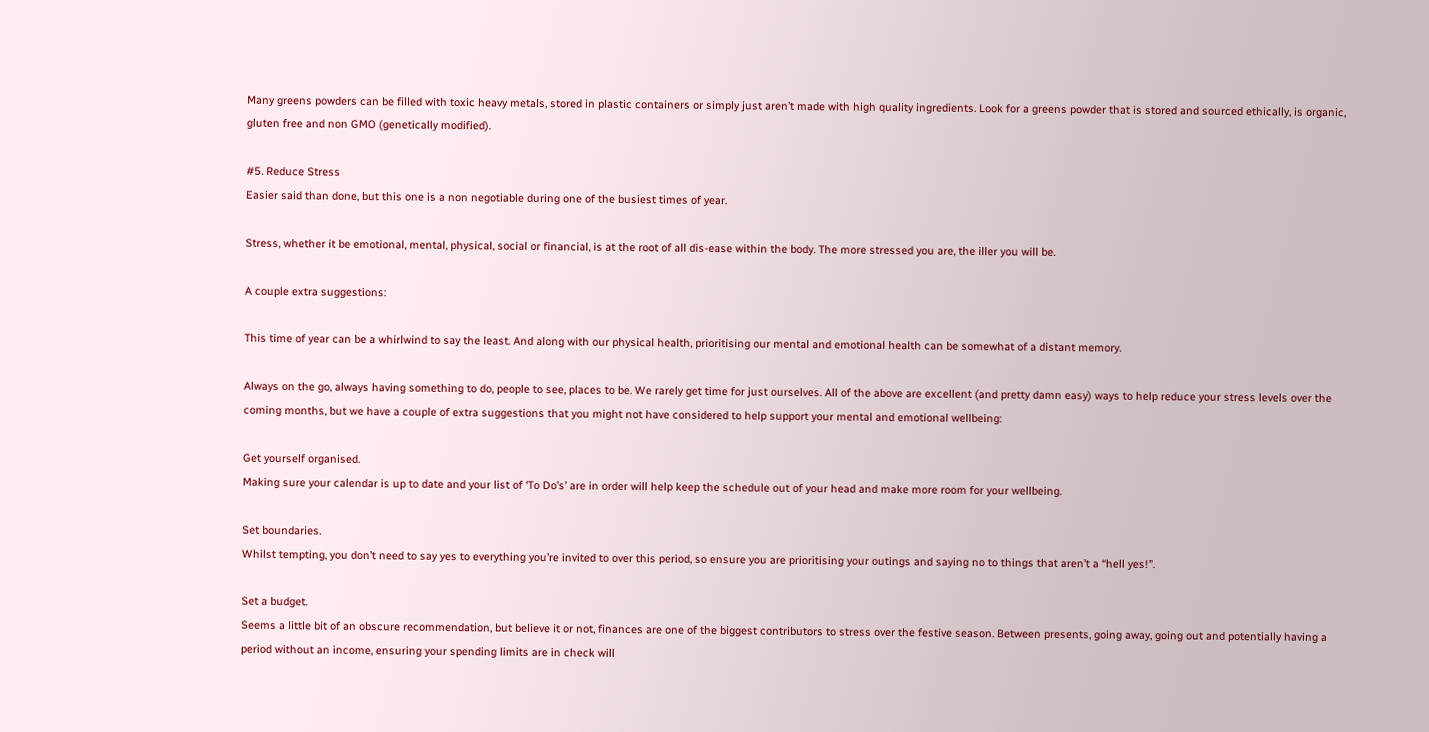Many greens powders can be filled with toxic heavy metals, stored in plastic containers or simply just aren’t made with high quality ingredients. Look for a greens powder that is stored and sourced ethically, is organic, gluten free and non GMO (genetically modified).

#5. Reduce Stress
Easier said than done, but this one is a non negotiable during one of the busiest times of year.

Stress, whether it be emotional, mental, physical, social or financial, is at the root of all dis-ease within the body. The more stressed you are, the iller you will be.

A couple extra suggestions:

This time of year can be a whirlwind to say the least. And along with our physical health, prioritising our mental and emotional health can be somewhat of a distant memory.

Always on the go, always having something to do, people to see, places to be. We rarely get time for just ourselves. All of the above are excellent (and pretty damn easy) ways to help reduce your stress levels over the coming months, but we have a couple of extra suggestions that you might not have considered to help support your mental and emotional wellbeing:

Get yourself organised.
Making sure your calendar is up to date and your list of ‘To Do’s’ are in order will help keep the schedule out of your head and make more room for your wellbeing.

Set boundaries.
Whilst tempting, you don’t need to say yes to everything you’re invited to over this period, so ensure you are prioritising your outings and saying no to things that aren’t a “hell yes!”.

Set a budget.
Seems a little bit of an obscure recommendation, but believe it or not, finances are one of the biggest contributors to stress over the festive season. Between presents, going away, going out and potentially having a period without an income, ensuring your spending limits are in check will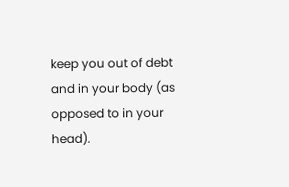keep you out of debt and in your body (as opposed to in your head).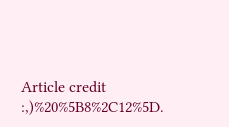Article credit :,)%20%5B8%2C12%5D.